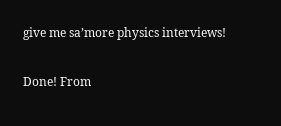give me sa’more physics interviews!

Done! From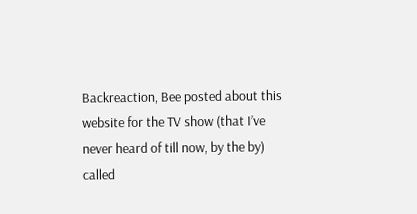Backreaction, Bee posted about this website for the TV show (that I’ve never heard of till now, by the by) called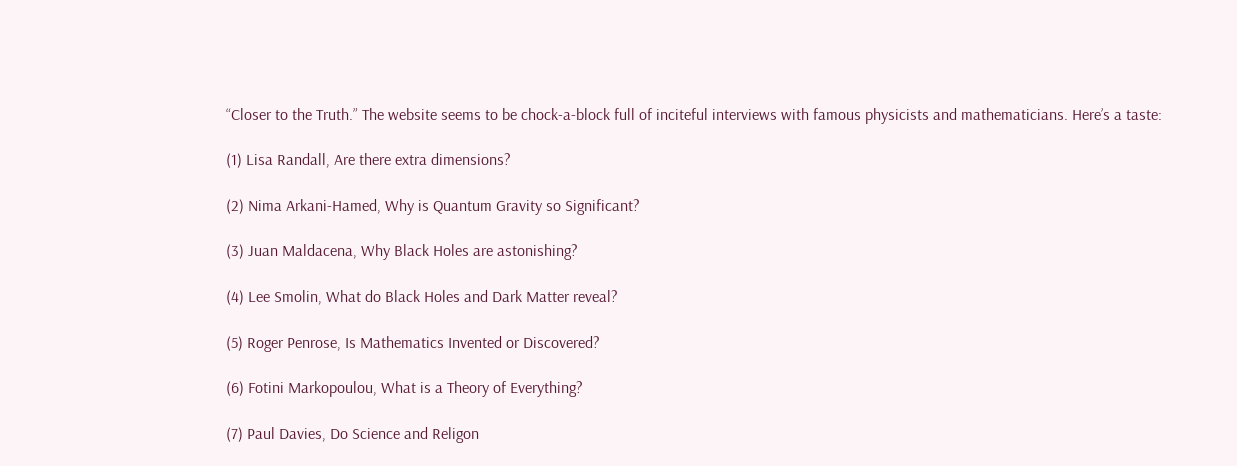“Closer to the Truth.” The website seems to be chock-a-block full of inciteful interviews with famous physicists and mathematicians. Here’s a taste:

(1) Lisa Randall, Are there extra dimensions?

(2) Nima Arkani-Hamed, Why is Quantum Gravity so Significant?

(3) Juan Maldacena, Why Black Holes are astonishing?

(4) Lee Smolin, What do Black Holes and Dark Matter reveal?

(5) Roger Penrose, Is Mathematics Invented or Discovered?

(6) Fotini Markopoulou, What is a Theory of Everything?

(7) Paul Davies, Do Science and Religon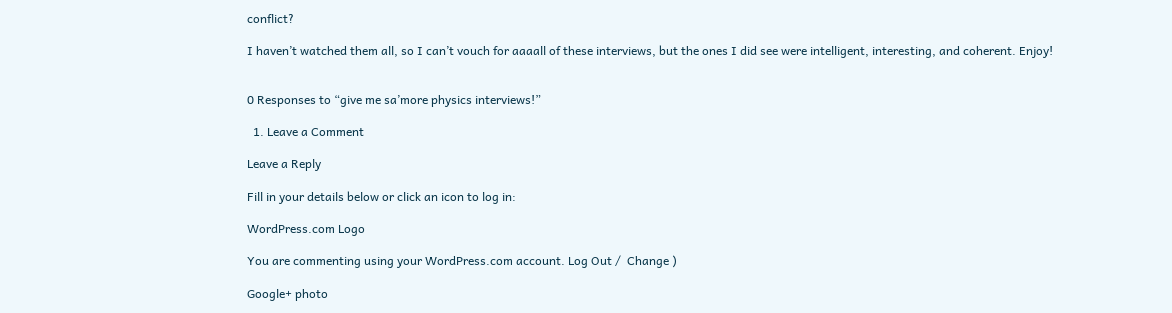conflict?

I haven’t watched them all, so I can’t vouch for aaaall of these interviews, but the ones I did see were intelligent, interesting, and coherent. Enjoy!


0 Responses to “give me sa’more physics interviews!”

  1. Leave a Comment

Leave a Reply

Fill in your details below or click an icon to log in:

WordPress.com Logo

You are commenting using your WordPress.com account. Log Out /  Change )

Google+ photo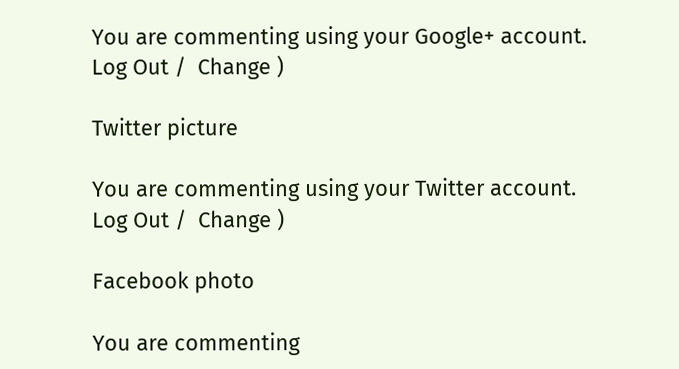You are commenting using your Google+ account. Log Out /  Change )

Twitter picture

You are commenting using your Twitter account. Log Out /  Change )

Facebook photo

You are commenting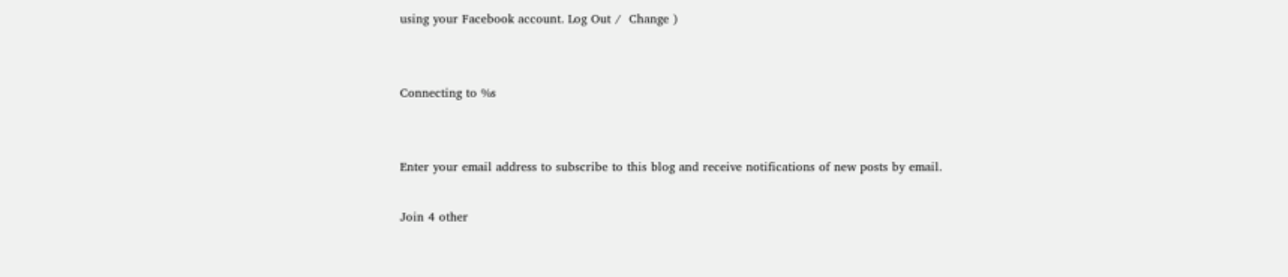using your Facebook account. Log Out /  Change )


Connecting to %s


Enter your email address to subscribe to this blog and receive notifications of new posts by email.

Join 4 other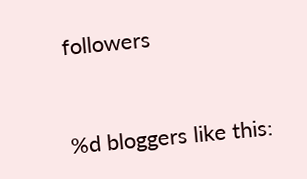followers


%d bloggers like this: